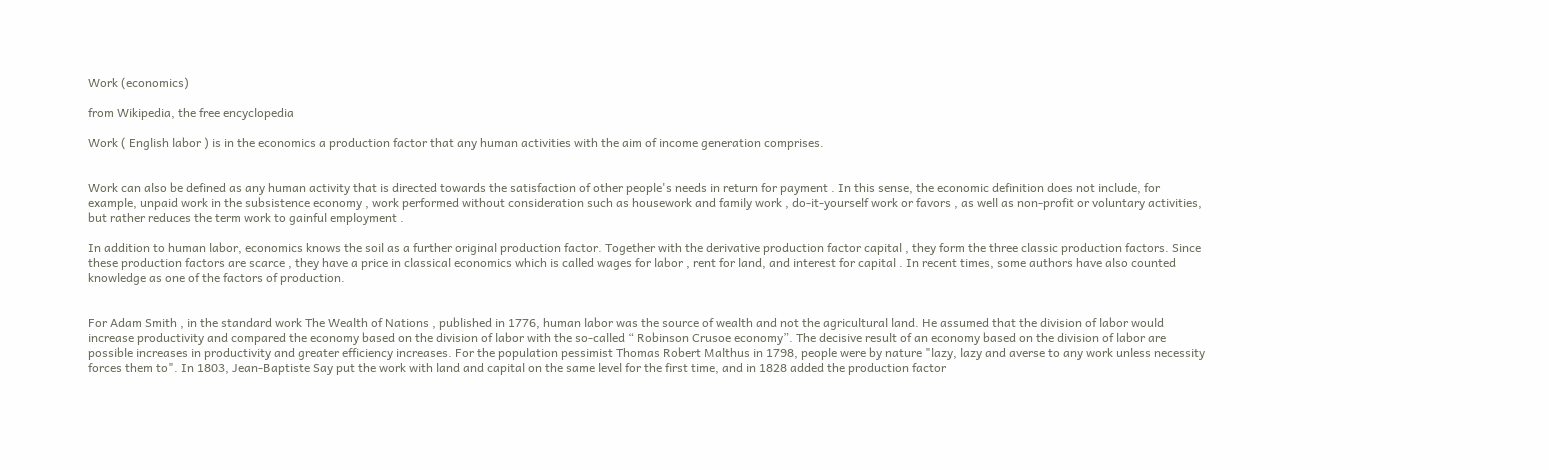Work (economics)

from Wikipedia, the free encyclopedia

Work ( English labor ) is in the economics a production factor that any human activities with the aim of income generation comprises.


Work can also be defined as any human activity that is directed towards the satisfaction of other people's needs in return for payment . In this sense, the economic definition does not include, for example, unpaid work in the subsistence economy , work performed without consideration such as housework and family work , do-it-yourself work or favors , as well as non-profit or voluntary activities, but rather reduces the term work to gainful employment .

In addition to human labor, economics knows the soil as a further original production factor. Together with the derivative production factor capital , they form the three classic production factors. Since these production factors are scarce , they have a price in classical economics which is called wages for labor , rent for land, and interest for capital . In recent times, some authors have also counted knowledge as one of the factors of production.


For Adam Smith , in the standard work The Wealth of Nations , published in 1776, human labor was the source of wealth and not the agricultural land. He assumed that the division of labor would increase productivity and compared the economy based on the division of labor with the so-called “ Robinson Crusoe economy”. The decisive result of an economy based on the division of labor are possible increases in productivity and greater efficiency increases. For the population pessimist Thomas Robert Malthus in 1798, people were by nature "lazy, lazy and averse to any work unless necessity forces them to". In 1803, Jean-Baptiste Say put the work with land and capital on the same level for the first time, and in 1828 added the production factor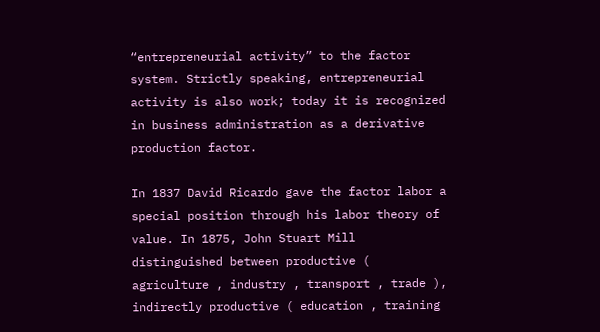“entrepreneurial activity” to the factor system. Strictly speaking, entrepreneurial activity is also work; today it is recognized in business administration as a derivative production factor.

In 1837 David Ricardo gave the factor labor a special position through his labor theory of value. In 1875, John Stuart Mill distinguished between productive ( agriculture , industry , transport , trade ), indirectly productive ( education , training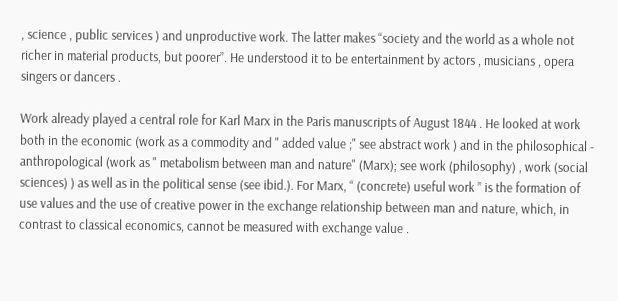, science , public services ) and unproductive work. The latter makes “society and the world as a whole not richer in material products, but poorer”. He understood it to be entertainment by actors , musicians , opera singers or dancers .

Work already played a central role for Karl Marx in the Paris manuscripts of August 1844 . He looked at work both in the economic (work as a commodity and " added value ;" see abstract work ) and in the philosophical - anthropological (work as " metabolism between man and nature" (Marx); see work (philosophy) , work (social sciences) ) as well as in the political sense (see ibid.). For Marx, “ (concrete) useful work ” is the formation of use values and the use of creative power in the exchange relationship between man and nature, which, in contrast to classical economics, cannot be measured with exchange value .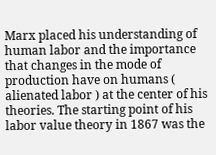Marx placed his understanding of human labor and the importance that changes in the mode of production have on humans ( alienated labor ) at the center of his theories. The starting point of his labor value theory in 1867 was the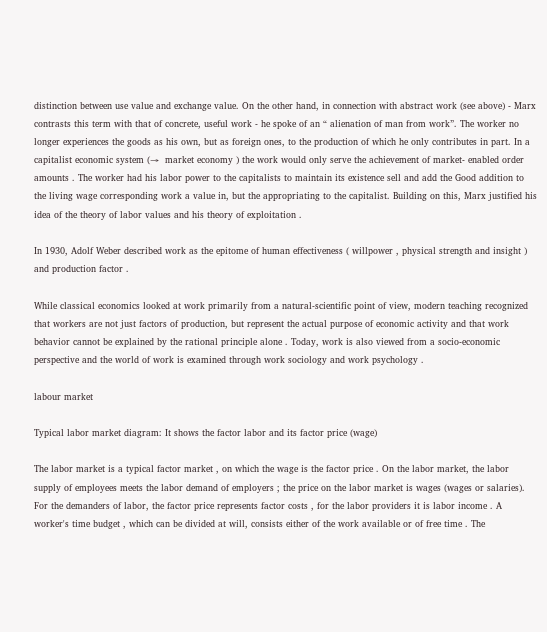distinction between use value and exchange value. On the other hand, in connection with abstract work (see above) - Marx contrasts this term with that of concrete, useful work - he spoke of an “ alienation of man from work”. The worker no longer experiences the goods as his own, but as foreign ones, to the production of which he only contributes in part. In a capitalist economic system (→  market economy ) the work would only serve the achievement of market- enabled order amounts . The worker had his labor power to the capitalists to maintain its existence sell and add the Good addition to the living wage corresponding work a value in, but the appropriating to the capitalist. Building on this, Marx justified his idea of the theory of labor values and his theory of exploitation .

In 1930, Adolf Weber described work as the epitome of human effectiveness ( willpower , physical strength and insight ) and production factor .

While classical economics looked at work primarily from a natural-scientific point of view, modern teaching recognized that workers are not just factors of production, but represent the actual purpose of economic activity and that work behavior cannot be explained by the rational principle alone . Today, work is also viewed from a socio-economic perspective and the world of work is examined through work sociology and work psychology .

labour market

Typical labor market diagram: It shows the factor labor and its factor price (wage)

The labor market is a typical factor market , on which the wage is the factor price . On the labor market, the labor supply of employees meets the labor demand of employers ; the price on the labor market is wages (wages or salaries). For the demanders of labor, the factor price represents factor costs , for the labor providers it is labor income . A worker's time budget , which can be divided at will, consists either of the work available or of free time . The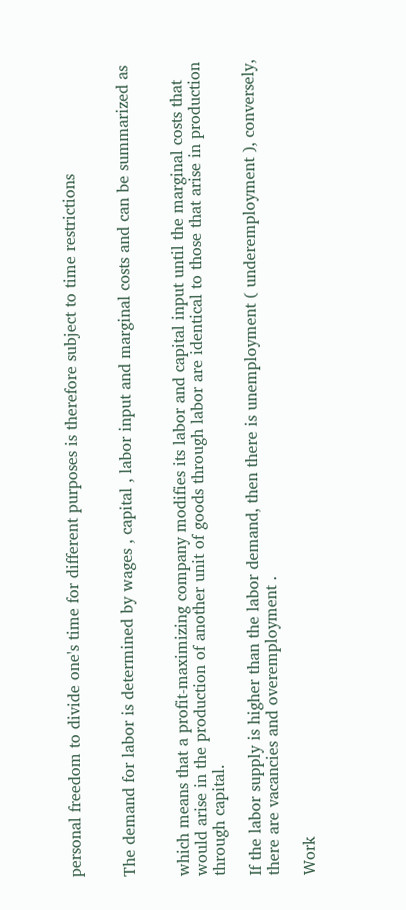personal freedom to divide one's time for different purposes is therefore subject to time restrictions


The demand for labor is determined by wages , capital , labor input and marginal costs and can be summarized as


which means that a profit-maximizing company modifies its labor and capital input until the marginal costs that would arise in the production of another unit of goods through labor are identical to those that arise in production through capital.

If the labor supply is higher than the labor demand, then there is unemployment ( underemployment ), conversely, there are vacancies and overemployment .

Work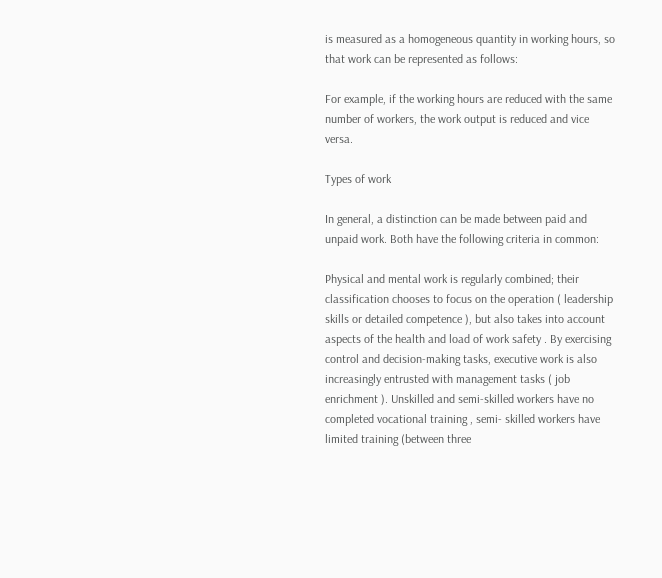is measured as a homogeneous quantity in working hours, so that work can be represented as follows:

For example, if the working hours are reduced with the same number of workers, the work output is reduced and vice versa.

Types of work

In general, a distinction can be made between paid and unpaid work. Both have the following criteria in common:

Physical and mental work is regularly combined; their classification chooses to focus on the operation ( leadership skills or detailed competence ), but also takes into account aspects of the health and load of work safety . By exercising control and decision-making tasks, executive work is also increasingly entrusted with management tasks ( job enrichment ). Unskilled and semi-skilled workers have no completed vocational training , semi- skilled workers have limited training (between three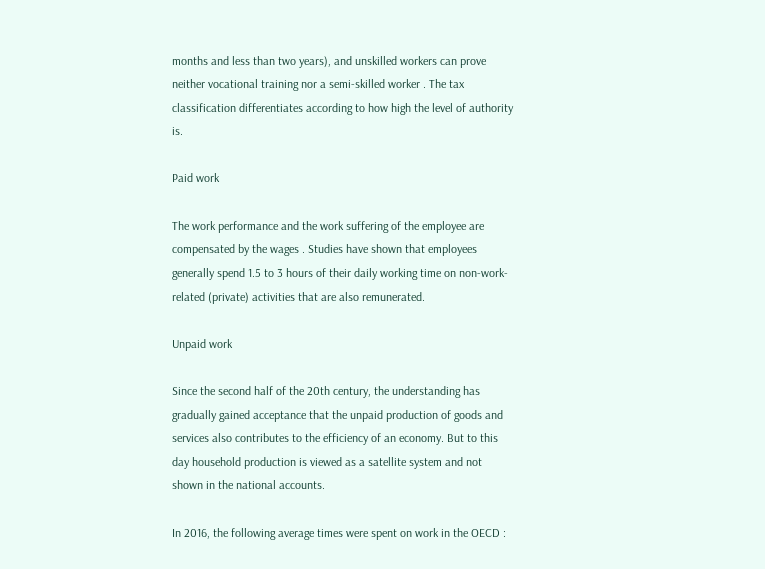months and less than two years), and unskilled workers can prove neither vocational training nor a semi-skilled worker . The tax classification differentiates according to how high the level of authority is.

Paid work

The work performance and the work suffering of the employee are compensated by the wages . Studies have shown that employees generally spend 1.5 to 3 hours of their daily working time on non-work-related (private) activities that are also remunerated.

Unpaid work

Since the second half of the 20th century, the understanding has gradually gained acceptance that the unpaid production of goods and services also contributes to the efficiency of an economy. But to this day household production is viewed as a satellite system and not shown in the national accounts.

In 2016, the following average times were spent on work in the OECD :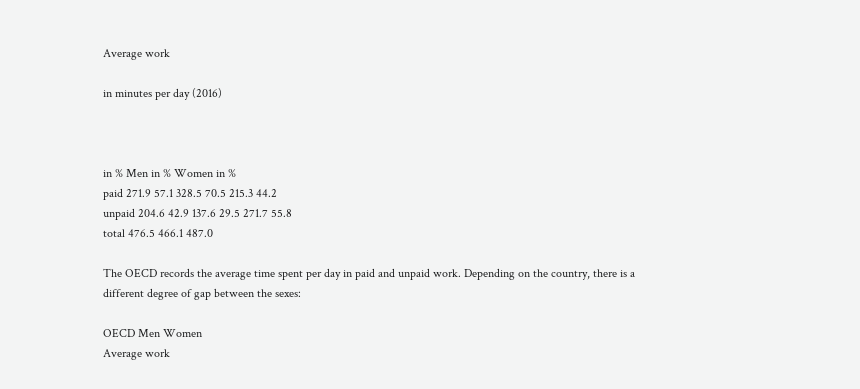Average work

in minutes per day (2016)



in % Men in % Women in %
paid 271.9 57.1 328.5 70.5 215.3 44.2
unpaid 204.6 42.9 137.6 29.5 271.7 55.8
total 476.5 466.1 487.0

The OECD records the average time spent per day in paid and unpaid work. Depending on the country, there is a different degree of gap between the sexes:

OECD Men Women
Average work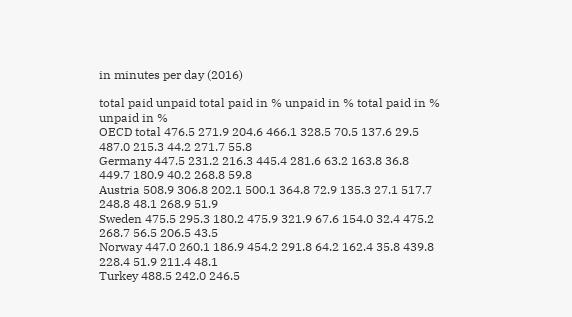in minutes per day (2016)

total paid unpaid total paid in % unpaid in % total paid in % unpaid in %
OECD total 476.5 271.9 204.6 466.1 328.5 70.5 137.6 29.5 487.0 215.3 44.2 271.7 55.8
Germany 447.5 231.2 216.3 445.4 281.6 63.2 163.8 36.8 449.7 180.9 40.2 268.8 59.8
Austria 508.9 306.8 202.1 500.1 364.8 72.9 135.3 27.1 517.7 248.8 48.1 268.9 51.9
Sweden 475.5 295.3 180.2 475.9 321.9 67.6 154.0 32.4 475.2 268.7 56.5 206.5 43.5
Norway 447.0 260.1 186.9 454.2 291.8 64.2 162.4 35.8 439.8 228.4 51.9 211.4 48.1
Turkey 488.5 242.0 246.5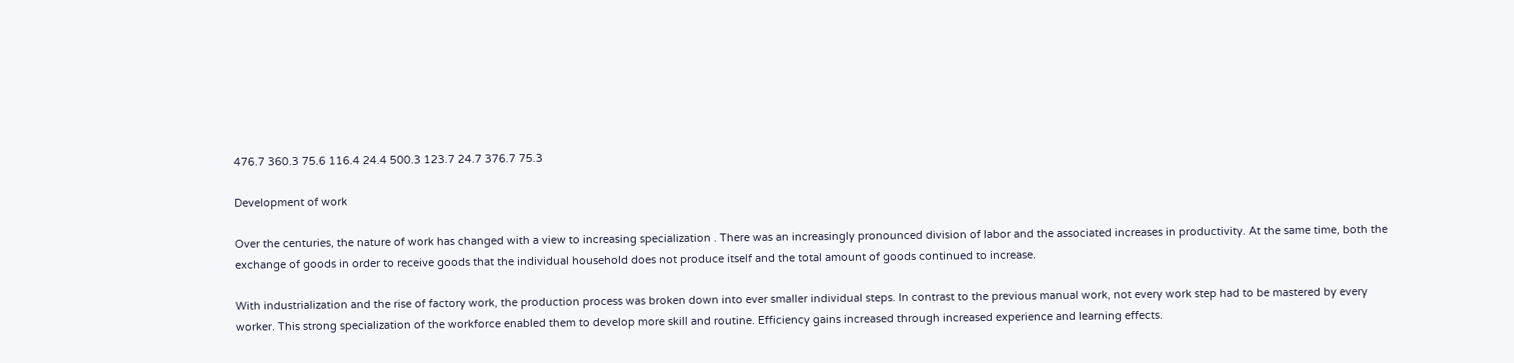476.7 360.3 75.6 116.4 24.4 500.3 123.7 24.7 376.7 75.3

Development of work

Over the centuries, the nature of work has changed with a view to increasing specialization . There was an increasingly pronounced division of labor and the associated increases in productivity. At the same time, both the exchange of goods in order to receive goods that the individual household does not produce itself and the total amount of goods continued to increase.

With industrialization and the rise of factory work, the production process was broken down into ever smaller individual steps. In contrast to the previous manual work, not every work step had to be mastered by every worker. This strong specialization of the workforce enabled them to develop more skill and routine. Efficiency gains increased through increased experience and learning effects.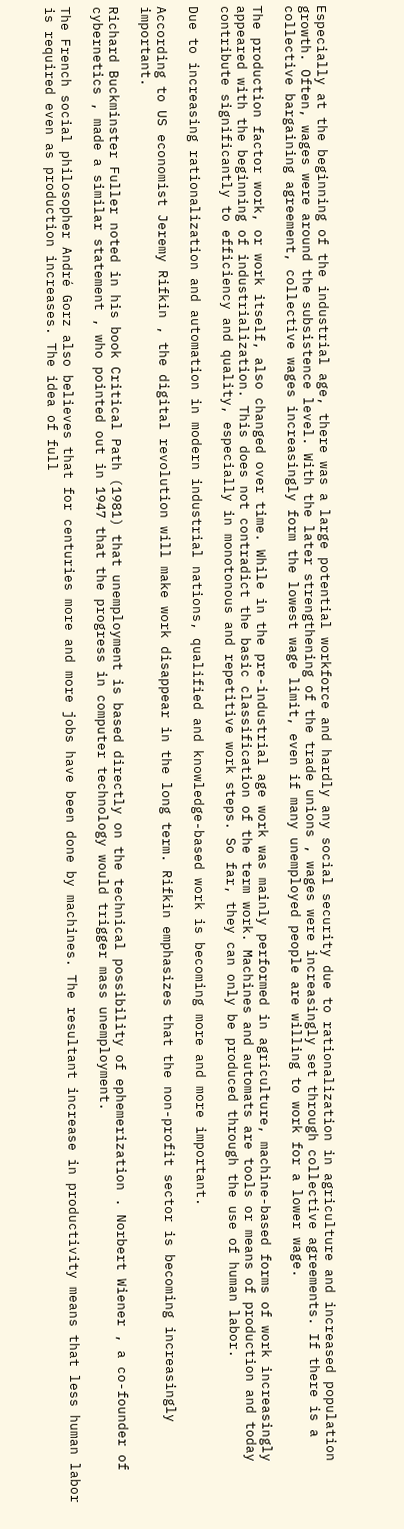Especially at the beginning of the industrial age, there was a large potential workforce and hardly any social security due to rationalization in agriculture and increased population growth. Often, wages were around the subsistence level. With the later strengthening of the trade unions , wages were increasingly set through collective agreements. If there is a collective bargaining agreement, collective wages increasingly form the lowest wage limit, even if many unemployed people are willing to work for a lower wage.

The production factor work, or work itself, also changed over time. While in the pre-industrial age work was mainly performed in agriculture, machine-based forms of work increasingly appeared with the beginning of industrialization. This does not contradict the basic classification of the term work. Machines and automats are tools or means of production and today contribute significantly to efficiency and quality, especially in monotonous and repetitive work steps. So far, they can only be produced through the use of human labor.

Due to increasing rationalization and automation in modern industrial nations, qualified and knowledge-based work is becoming more and more important.

According to US economist Jeremy Rifkin , the digital revolution will make work disappear in the long term. Rifkin emphasizes that the non-profit sector is becoming increasingly important.

Richard Buckminster Fuller noted in his book Critical Path (1981) that unemployment is based directly on the technical possibility of ephemerization . Norbert Wiener , a co-founder of cybernetics , made a similar statement , who pointed out in 1947 that the progress in computer technology would trigger mass unemployment.

The French social philosopher André Gorz also believes that for centuries more and more jobs have been done by machines. The resultant increase in productivity means that less human labor is required even as production increases. The idea of full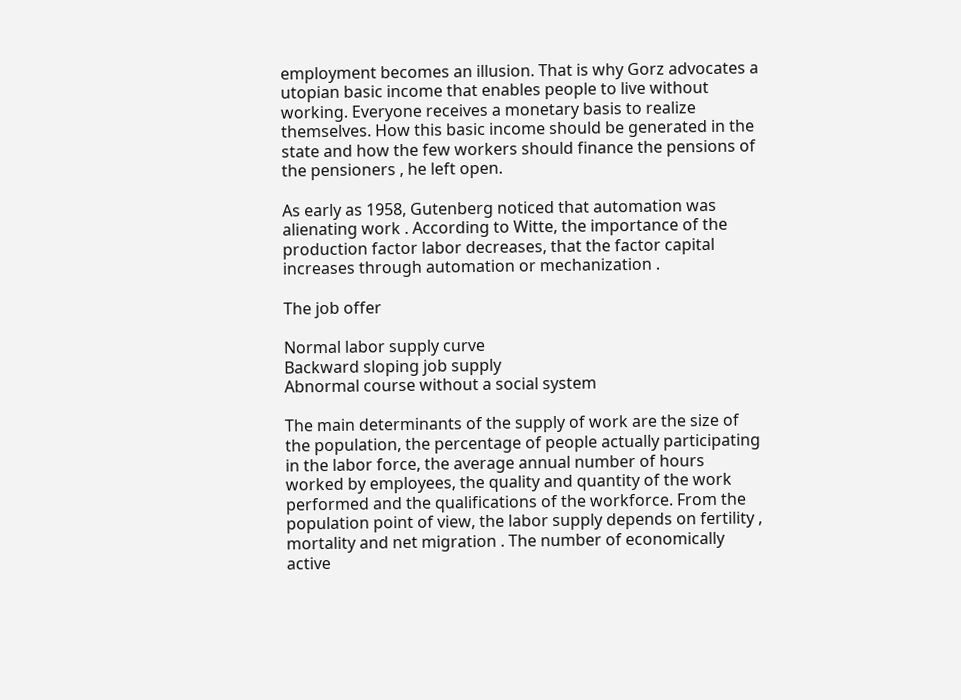employment becomes an illusion. That is why Gorz advocates a utopian basic income that enables people to live without working. Everyone receives a monetary basis to realize themselves. How this basic income should be generated in the state and how the few workers should finance the pensions of the pensioners , he left open.

As early as 1958, Gutenberg noticed that automation was alienating work . According to Witte, the importance of the production factor labor decreases, that the factor capital increases through automation or mechanization .

The job offer

Normal labor supply curve
Backward sloping job supply
Abnormal course without a social system

The main determinants of the supply of work are the size of the population, the percentage of people actually participating in the labor force, the average annual number of hours worked by employees, the quality and quantity of the work performed and the qualifications of the workforce. From the population point of view, the labor supply depends on fertility , mortality and net migration . The number of economically active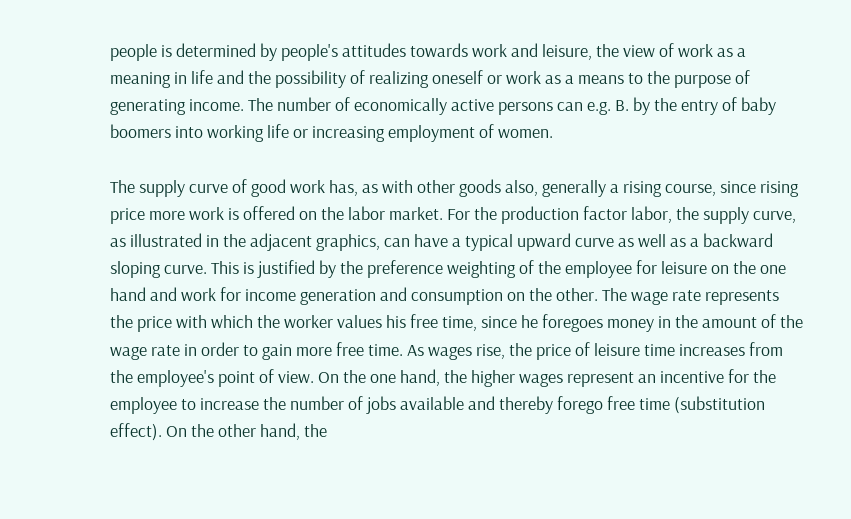people is determined by people's attitudes towards work and leisure, the view of work as a meaning in life and the possibility of realizing oneself or work as a means to the purpose of generating income. The number of economically active persons can e.g. B. by the entry of baby boomers into working life or increasing employment of women.

The supply curve of good work has, as with other goods also, generally a rising course, since rising price more work is offered on the labor market. For the production factor labor, the supply curve, as illustrated in the adjacent graphics, can have a typical upward curve as well as a backward sloping curve. This is justified by the preference weighting of the employee for leisure on the one hand and work for income generation and consumption on the other. The wage rate represents the price with which the worker values his free time, since he foregoes money in the amount of the wage rate in order to gain more free time. As wages rise, the price of leisure time increases from the employee's point of view. On the one hand, the higher wages represent an incentive for the employee to increase the number of jobs available and thereby forego free time (substitution effect). On the other hand, the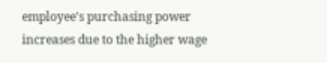employee's purchasing power increases due to the higher wage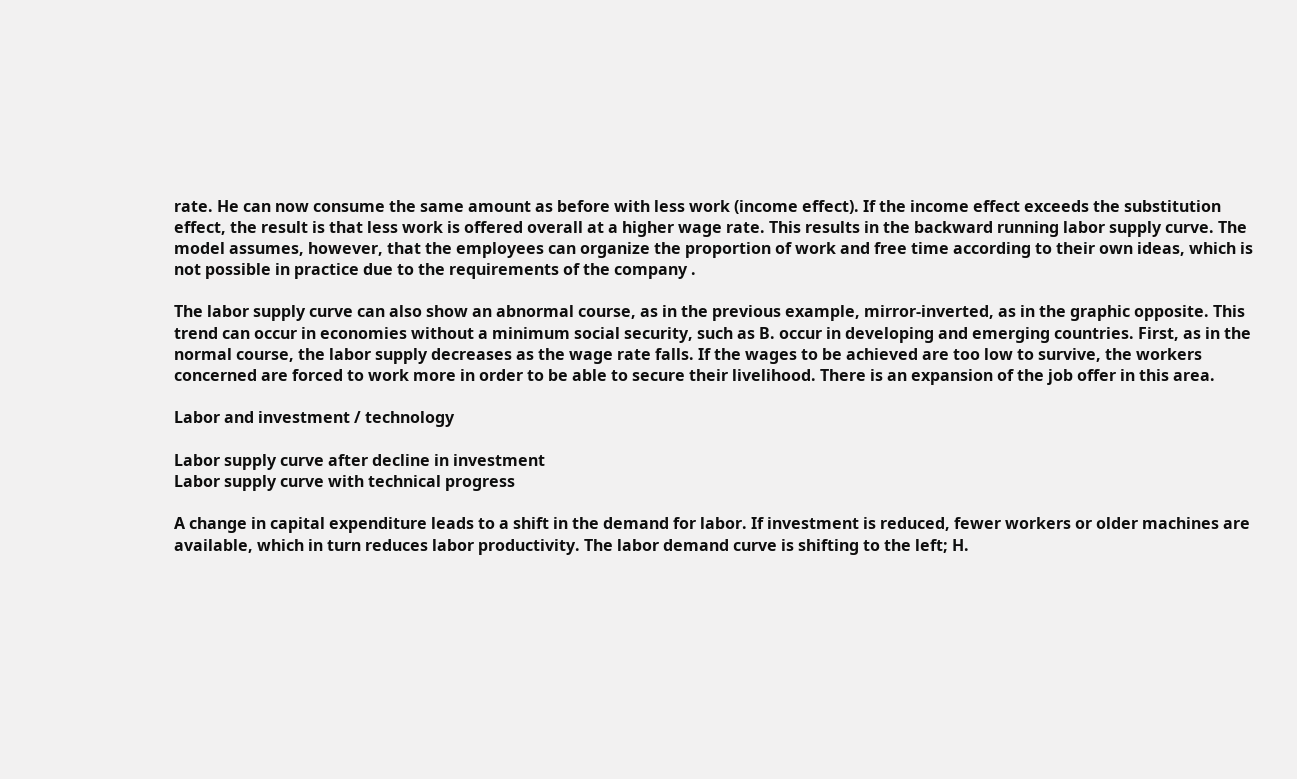rate. He can now consume the same amount as before with less work (income effect). If the income effect exceeds the substitution effect, the result is that less work is offered overall at a higher wage rate. This results in the backward running labor supply curve. The model assumes, however, that the employees can organize the proportion of work and free time according to their own ideas, which is not possible in practice due to the requirements of the company .

The labor supply curve can also show an abnormal course, as in the previous example, mirror-inverted, as in the graphic opposite. This trend can occur in economies without a minimum social security, such as B. occur in developing and emerging countries. First, as in the normal course, the labor supply decreases as the wage rate falls. If the wages to be achieved are too low to survive, the workers concerned are forced to work more in order to be able to secure their livelihood. There is an expansion of the job offer in this area.

Labor and investment / technology

Labor supply curve after decline in investment
Labor supply curve with technical progress

A change in capital expenditure leads to a shift in the demand for labor. If investment is reduced, fewer workers or older machines are available, which in turn reduces labor productivity. The labor demand curve is shifting to the left; H.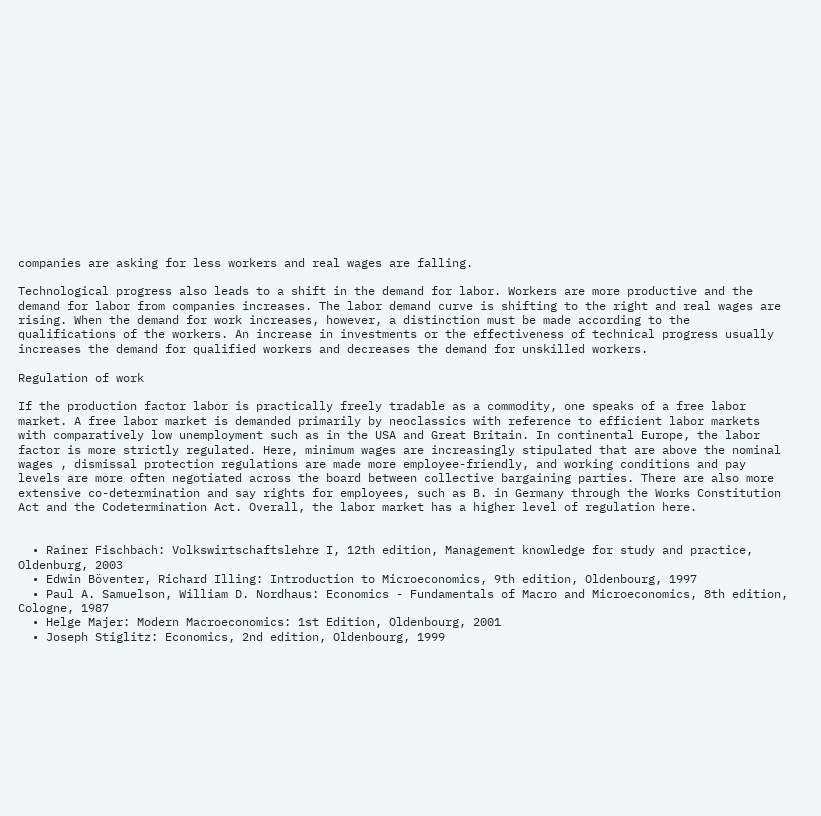companies are asking for less workers and real wages are falling.

Technological progress also leads to a shift in the demand for labor. Workers are more productive and the demand for labor from companies increases. The labor demand curve is shifting to the right and real wages are rising. When the demand for work increases, however, a distinction must be made according to the qualifications of the workers. An increase in investments or the effectiveness of technical progress usually increases the demand for qualified workers and decreases the demand for unskilled workers.

Regulation of work

If the production factor labor is practically freely tradable as a commodity, one speaks of a free labor market. A free labor market is demanded primarily by neoclassics with reference to efficient labor markets with comparatively low unemployment such as in the USA and Great Britain. In continental Europe, the labor factor is more strictly regulated. Here, minimum wages are increasingly stipulated that are above the nominal wages , dismissal protection regulations are made more employee-friendly, and working conditions and pay levels are more often negotiated across the board between collective bargaining parties. There are also more extensive co-determination and say rights for employees, such as B. in Germany through the Works Constitution Act and the Codetermination Act. Overall, the labor market has a higher level of regulation here.


  • Rainer Fischbach: Volkswirtschaftslehre I, 12th edition, Management knowledge for study and practice, Oldenburg, 2003
  • Edwin Böventer, Richard Illing: Introduction to Microeconomics, 9th edition, Oldenbourg, 1997
  • Paul A. Samuelson, William D. Nordhaus: Economics - Fundamentals of Macro and Microeconomics, 8th edition, Cologne, 1987
  • Helge Majer: Modern Macroeconomics: 1st Edition, Oldenbourg, 2001
  • Joseph Stiglitz: Economics, 2nd edition, Oldenbourg, 1999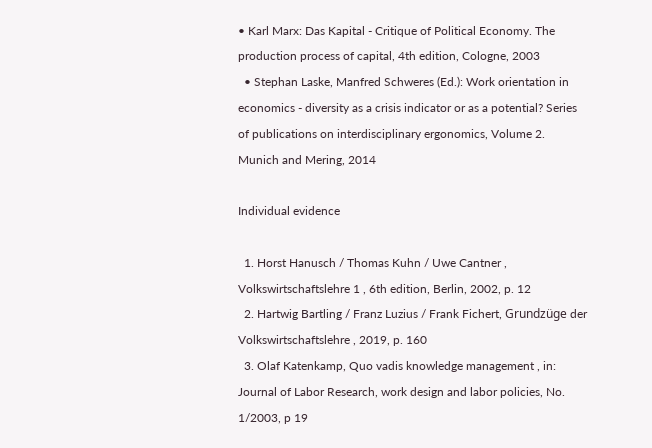• Karl Marx: Das Kapital - Critique of Political Economy. The production process of capital, 4th edition, Cologne, 2003
  • Stephan Laske, Manfred Schweres (Ed.): Work orientation in economics - diversity as a crisis indicator or as a potential? Series of publications on interdisciplinary ergonomics, Volume 2. Munich and Mering, 2014

Individual evidence

  1. Horst Hanusch / Thomas Kuhn / Uwe Cantner , Volkswirtschaftslehre 1 , 6th edition, Berlin, 2002, p. 12
  2. Hartwig Bartling / Franz Luzius / Frank Fichert, Grundzüge der Volkswirtschaftslehre , 2019, p. 160
  3. Olaf Katenkamp, Quo vadis knowledge management , in: Journal of Labor Research, work design and labor policies, No. 1/2003, p 19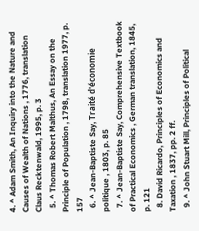4. ^ Adam Smith, An Inquiry into the Nature and Causes of Wealth of Nations , 1776, translation Claus Recktenwald, 1995, p. 3
  5. ^ Thomas Robert Malthus, An Essay on the Principle of Population , 1798, translation 1977, p. 157
  6. ^ Jean-Baptiste Say, Traité d'économie politique , 1803, p. 85
  7. ^ Jean-Baptiste Say, Comprehensive Textbook of Practical Economics , German translation, 1845, p. 121
  8. David Ricardo, Principles of Economics and Taxation , 1837, pp. 2 ff.
  9. ^ John Stuart Mill, Principles of Political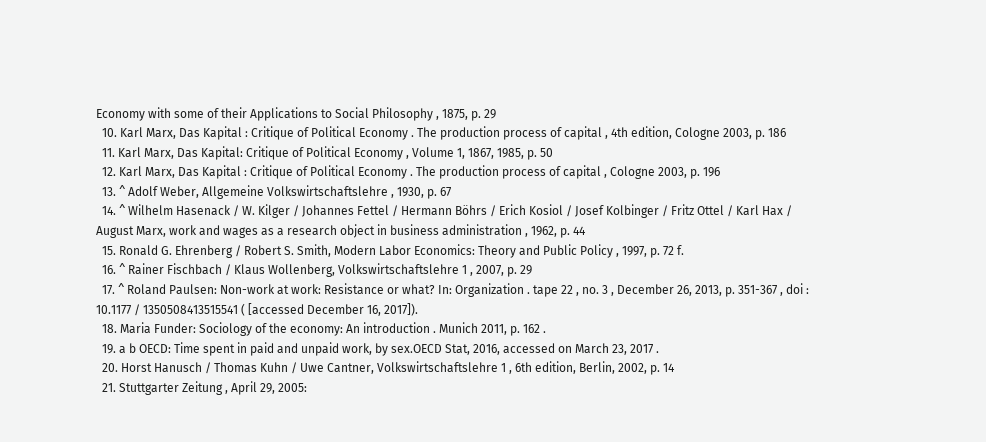Economy with some of their Applications to Social Philosophy , 1875, p. 29
  10. Karl Marx, Das Kapital : Critique of Political Economy . The production process of capital , 4th edition, Cologne 2003, p. 186
  11. Karl Marx, Das Kapital: Critique of Political Economy , Volume 1, 1867, 1985, p. 50
  12. Karl Marx, Das Kapital : Critique of Political Economy . The production process of capital , Cologne 2003, p. 196
  13. ^ Adolf Weber, Allgemeine Volkswirtschaftslehre , 1930, p. 67
  14. ^ Wilhelm Hasenack / W. Kilger / Johannes Fettel / Hermann Böhrs / Erich Kosiol / Josef Kolbinger / Fritz Ottel / Karl Hax / August Marx, work and wages as a research object in business administration , 1962, p. 44
  15. Ronald G. Ehrenberg / Robert S. Smith, Modern Labor Economics: Theory and Public Policy , 1997, p. 72 f.
  16. ^ Rainer Fischbach / Klaus Wollenberg, Volkswirtschaftslehre 1 , 2007, p. 29
  17. ^ Roland Paulsen: Non-work at work: Resistance or what? In: Organization . tape 22 , no. 3 , December 26, 2013, p. 351-367 , doi : 10.1177 / 1350508413515541 ( [accessed December 16, 2017]).
  18. Maria Funder: Sociology of the economy: An introduction . Munich 2011, p. 162 .
  19. a b OECD: Time spent in paid and unpaid work, by sex.OECD Stat, 2016, accessed on March 23, 2017 .
  20. Horst Hanusch / Thomas Kuhn / Uwe Cantner, Volkswirtschaftslehre 1 , 6th edition, Berlin, 2002, p. 14
  21. Stuttgarter Zeitung , April 29, 2005: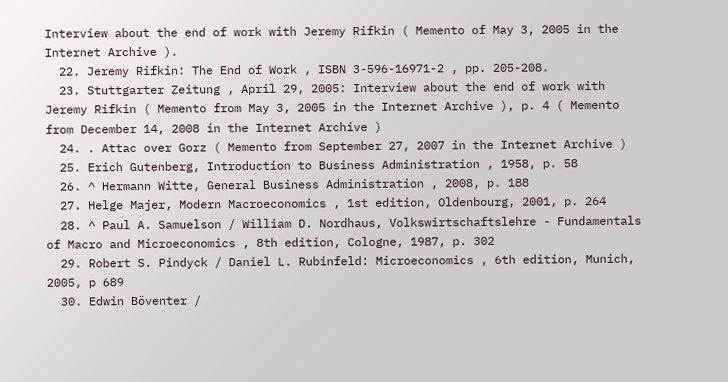Interview about the end of work with Jeremy Rifkin ( Memento of May 3, 2005 in the Internet Archive ).
  22. Jeremy Rifkin: The End of Work , ISBN 3-596-16971-2 , pp. 205-208.
  23. Stuttgarter Zeitung , April 29, 2005: Interview about the end of work with Jeremy Rifkin ( Memento from May 3, 2005 in the Internet Archive ), p. 4 ( Memento from December 14, 2008 in the Internet Archive )
  24. . Attac over Gorz ( Memento from September 27, 2007 in the Internet Archive )
  25. Erich Gutenberg, Introduction to Business Administration , 1958, p. 58
  26. ^ Hermann Witte, General Business Administration , 2008, p. 188
  27. Helge Majer, Modern Macroeconomics , 1st edition, Oldenbourg, 2001, p. 264
  28. ^ Paul A. Samuelson / William D. Nordhaus, Volkswirtschaftslehre - Fundamentals of Macro and Microeconomics , 8th edition, Cologne, 1987, p. 302
  29. Robert S. Pindyck / Daniel L. Rubinfeld: Microeconomics , 6th edition, Munich, 2005, p 689
  30. Edwin Böventer /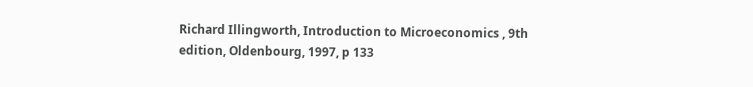Richard Illingworth, Introduction to Microeconomics , 9th edition, Oldenbourg, 1997, p 133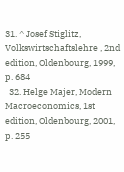31. ^ Josef Stiglitz, Volkswirtschaftslehre , 2nd edition, Oldenbourg, 1999, p. 684
  32. Helge Majer, Modern Macroeconomics, 1st edition, Oldenbourg, 2001, p. 255